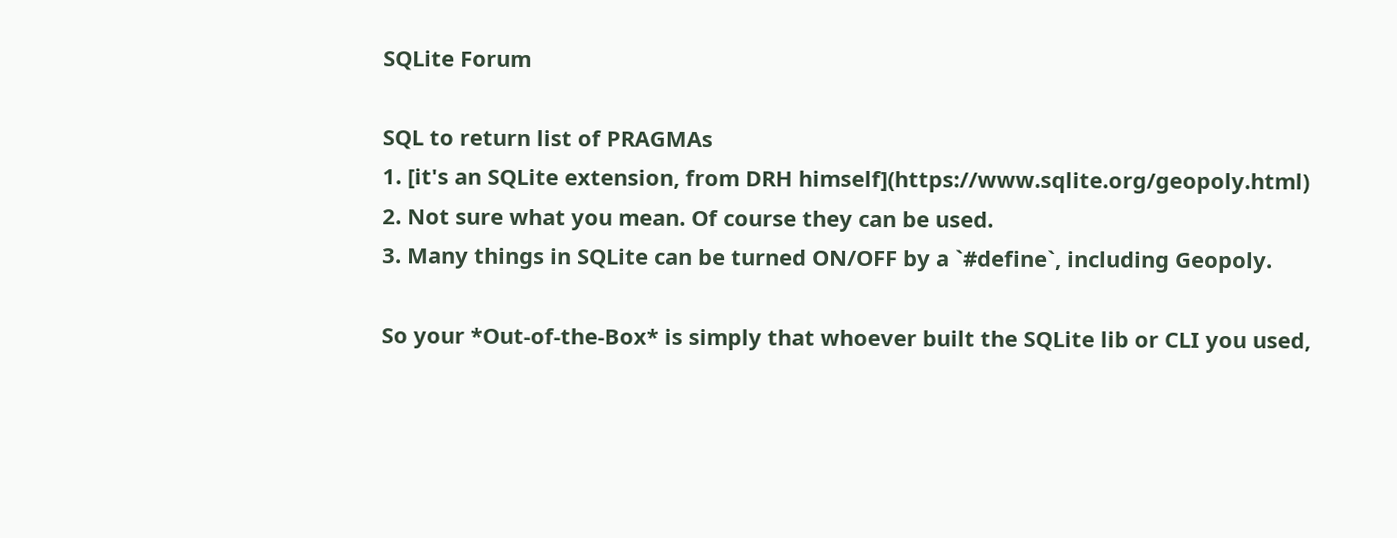SQLite Forum

SQL to return list of PRAGMAs
1. [it's an SQLite extension, from DRH himself](https://www.sqlite.org/geopoly.html)
2. Not sure what you mean. Of course they can be used.
3. Many things in SQLite can be turned ON/OFF by a `#define`, including Geopoly.

So your *Out-of-the-Box* is simply that whoever built the SQLite lib or CLI you used,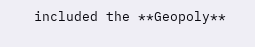included the **Geopoly**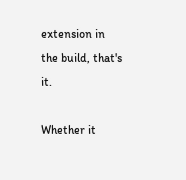extension in the build, that's it.

Whether it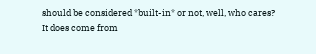should be considered *built-in* or not, well, who cares?
It does come from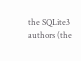the SQLite3 authors (the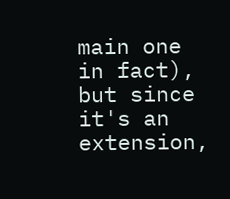main one in fact), but since
it's an extension,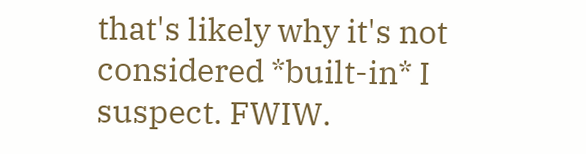that's likely why it's not considered *built-in* I suspect. FWIW.